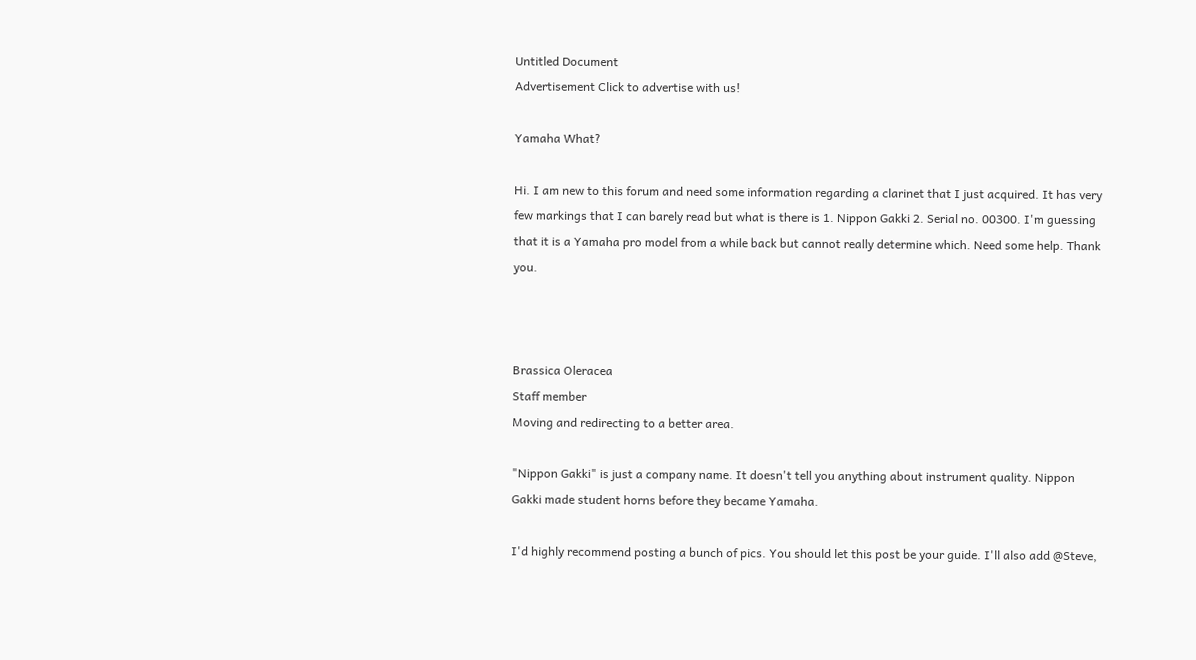Untitled Document
Advertisement Click to advertise with us!

Yamaha What?

Hi. I am new to this forum and need some information regarding a clarinet that I just acquired. It has very few markings that I can barely read but what is there is 1. Nippon Gakki 2. Serial no. 00300. I'm guessing that it is a Yamaha pro model from a while back but cannot really determine which. Need some help. Thank you.



Brassica Oleracea
Staff member
Moving and redirecting to a better area.

"Nippon Gakki" is just a company name. It doesn't tell you anything about instrument quality. Nippon Gakki made student horns before they became Yamaha.

I'd highly recommend posting a bunch of pics. You should let this post be your guide. I'll also add @Steve,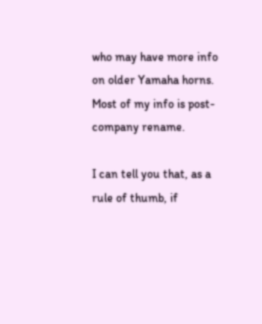who may have more info on older Yamaha horns. Most of my info is post-company rename.

I can tell you that, as a rule of thumb, if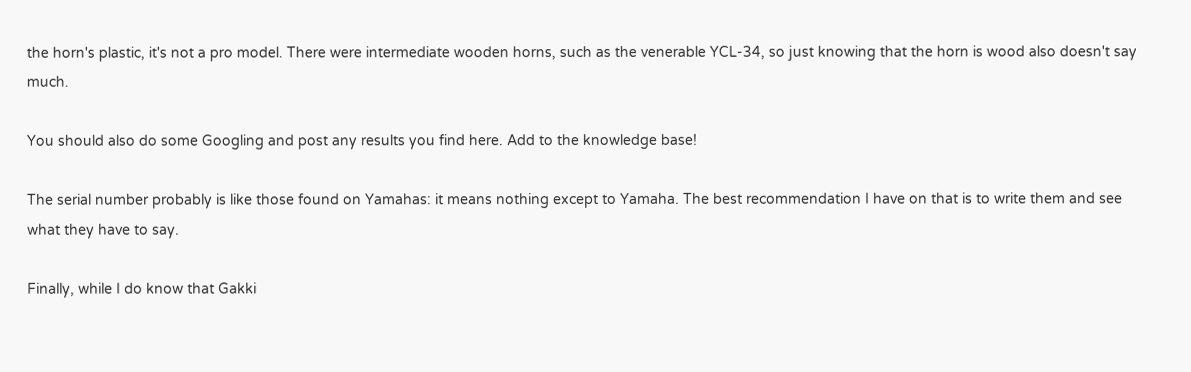the horn's plastic, it's not a pro model. There were intermediate wooden horns, such as the venerable YCL-34, so just knowing that the horn is wood also doesn't say much.

You should also do some Googling and post any results you find here. Add to the knowledge base!

The serial number probably is like those found on Yamahas: it means nothing except to Yamaha. The best recommendation I have on that is to write them and see what they have to say.

Finally, while I do know that Gakki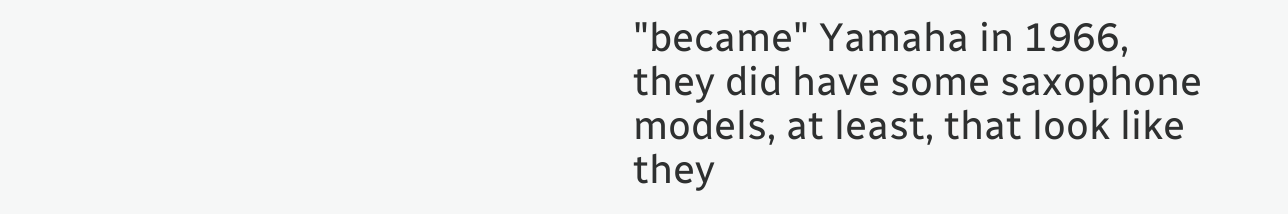"became" Yamaha in 1966, they did have some saxophone models, at least, that look like they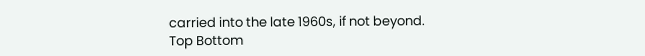carried into the late 1960s, if not beyond.
Top Bottom